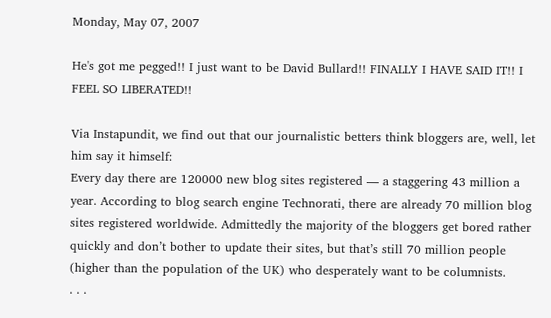Monday, May 07, 2007

He's got me pegged!! I just want to be David Bullard!! FINALLY I HAVE SAID IT!! I FEEL SO LIBERATED!!

Via Instapundit, we find out that our journalistic betters think bloggers are, well, let him say it himself:
Every day there are 120000 new blog sites registered — a staggering 43 million a year. According to blog search engine Technorati, there are already 70 million blog sites registered worldwide. Admittedly the majority of the bloggers get bored rather quickly and don’t bother to update their sites, but that’s still 70 million people (higher than the population of the UK) who desperately want to be columnists.
. . .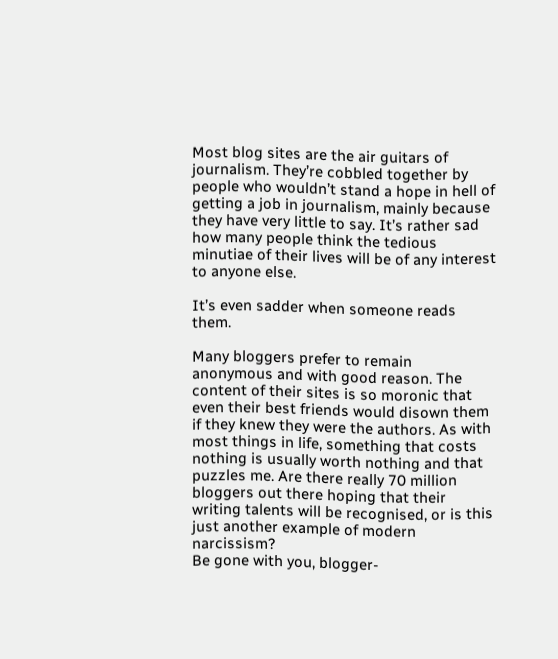Most blog sites are the air guitars of journalism. They’re cobbled together by people who wouldn’t stand a hope in hell of getting a job in journalism, mainly because they have very little to say. It’s rather sad how many people think the tedious minutiae of their lives will be of any interest to anyone else.

It’s even sadder when someone reads them.

Many bloggers prefer to remain anonymous and with good reason. The content of their sites is so moronic that even their best friends would disown them if they knew they were the authors. As with most things in life, something that costs nothing is usually worth nothing and that puzzles me. Are there really 70 million bloggers out there hoping that their writing talents will be recognised, or is this just another example of modern narcissism?
Be gone with you, blogger-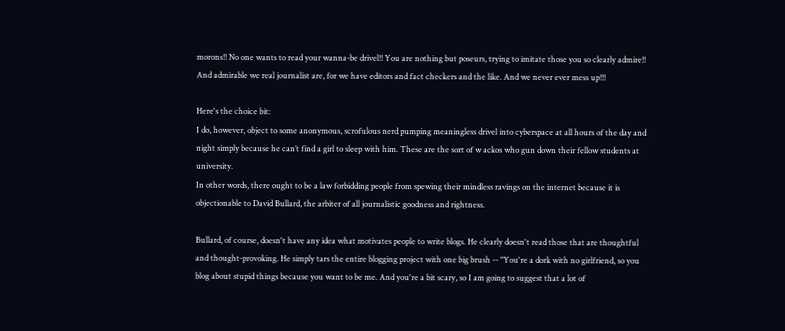morons!! No one wants to read your wanna-be drivel!! You are nothing but poseurs, trying to imitate those you so clearly admire!! And admirable we real journalist are, for we have editors and fact checkers and the like. And we never ever mess up!!!

Here's the choice bit:
I do, however, object to some anonymous, scrofulous nerd pumping meaningless drivel into cyberspace at all hours of the day and night simply because he can’t find a girl to sleep with him. These are the sort of w ackos who gun down their fellow students at university.
In other words, there ought to be a law forbidding people from spewing their mindless ravings on the internet because it is objectionable to David Bullard, the arbiter of all journalistic goodness and rightness.

Bullard, of course, doesn't have any idea what motivates people to write blogs. He clearly doesn't read those that are thoughtful and thought-provoking. He simply tars the entire blogging project with one big brush -- "You're a dork with no girlfriend, so you blog about stupid things because you want to be me. And you're a bit scary, so I am going to suggest that a lot of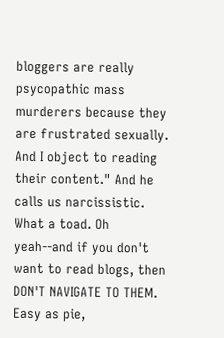bloggers are really psycopathic mass murderers because they are frustrated sexually. And I object to reading their content." And he calls us narcissistic. What a toad. Oh yeah--and if you don't want to read blogs, then DON'T NAVIGATE TO THEM. Easy as pie,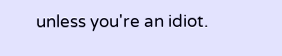unless you're an idiot.